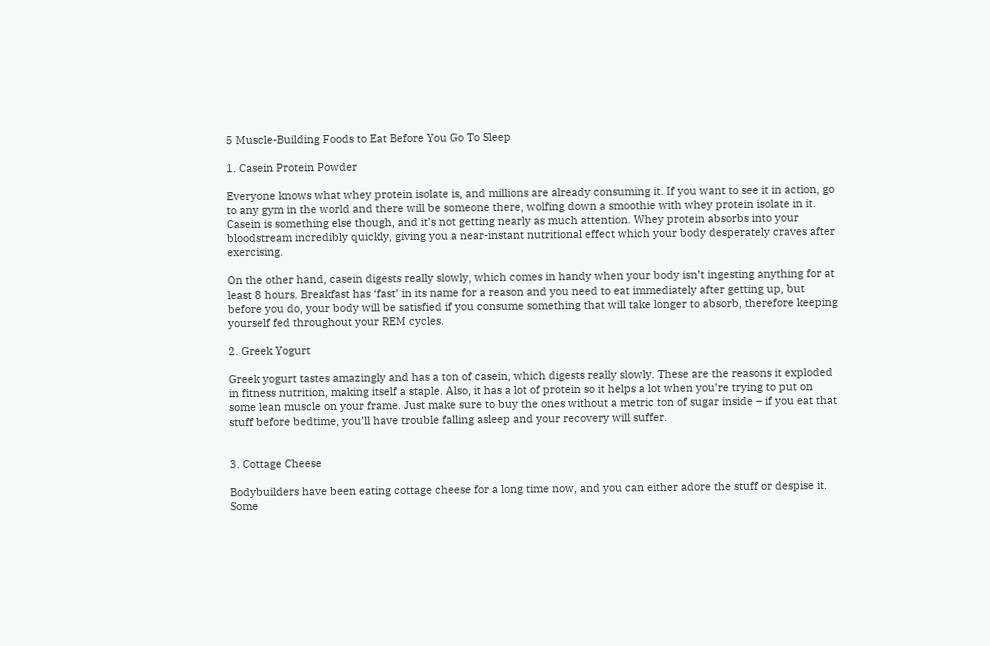5 Muscle-Building Foods to Eat Before You Go To Sleep

1. Casein Protein Powder

Everyone knows what whey protein isolate is, and millions are already consuming it. If you want to see it in action, go to any gym in the world and there will be someone there, wolfing down a smoothie with whey protein isolate in it. Casein is something else though, and it’s not getting nearly as much attention. Whey protein absorbs into your bloodstream incredibly quickly, giving you a near-instant nutritional effect which your body desperately craves after exercising.

On the other hand, casein digests really slowly, which comes in handy when your body isn’t ingesting anything for at least 8 hours. Breakfast has ‘fast’ in its name for a reason and you need to eat immediately after getting up, but before you do, your body will be satisfied if you consume something that will take longer to absorb, therefore keeping yourself fed throughout your REM cycles.

2. Greek Yogurt

Greek yogurt tastes amazingly and has a ton of casein, which digests really slowly. These are the reasons it exploded in fitness nutrition, making itself a staple. Also, it has a lot of protein so it helps a lot when you’re trying to put on some lean muscle on your frame. Just make sure to buy the ones without a metric ton of sugar inside – if you eat that stuff before bedtime, you’ll have trouble falling asleep and your recovery will suffer.


3. Cottage Cheese

Bodybuilders have been eating cottage cheese for a long time now, and you can either adore the stuff or despise it. Some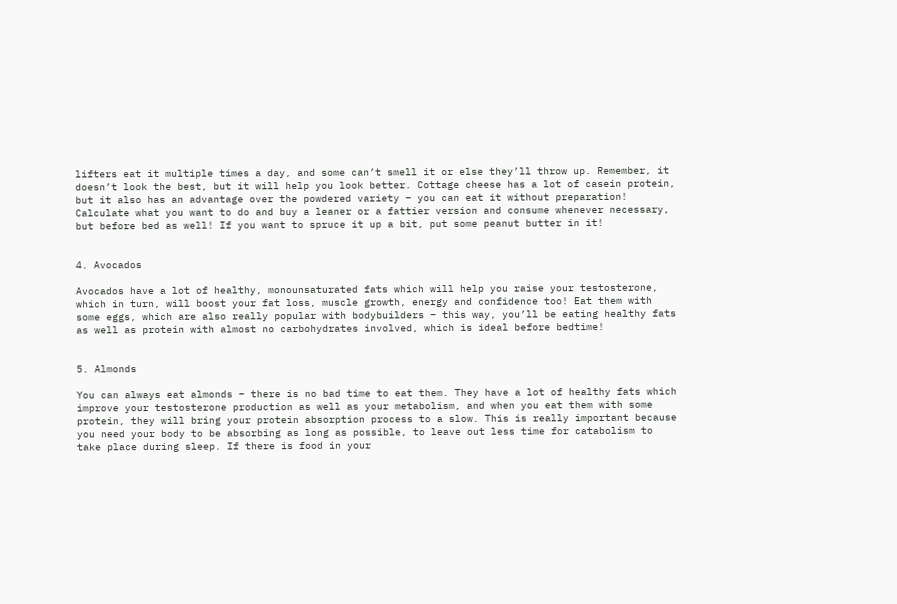lifters eat it multiple times a day, and some can’t smell it or else they’ll throw up. Remember, it doesn’t look the best, but it will help you look better. Cottage cheese has a lot of casein protein, but it also has an advantage over the powdered variety – you can eat it without preparation! Calculate what you want to do and buy a leaner or a fattier version and consume whenever necessary, but before bed as well! If you want to spruce it up a bit, put some peanut butter in it!


4. Avocados

Avocados have a lot of healthy, monounsaturated fats which will help you raise your testosterone, which in turn, will boost your fat loss, muscle growth, energy and confidence too! Eat them with some eggs, which are also really popular with bodybuilders – this way, you’ll be eating healthy fats as well as protein with almost no carbohydrates involved, which is ideal before bedtime!


5. Almonds

You can always eat almonds – there is no bad time to eat them. They have a lot of healthy fats which improve your testosterone production as well as your metabolism, and when you eat them with some protein, they will bring your protein absorption process to a slow. This is really important because you need your body to be absorbing as long as possible, to leave out less time for catabolism to take place during sleep. If there is food in your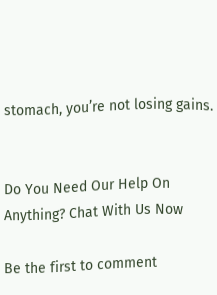stomach, you’re not losing gains.


Do You Need Our Help On Anything? Chat With Us Now

Be the first to comment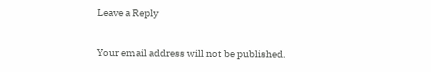Leave a Reply

Your email address will not be published.